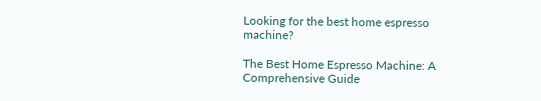Looking for the best home espresso machine?

The Best Home Espresso Machine: A Comprehensive Guide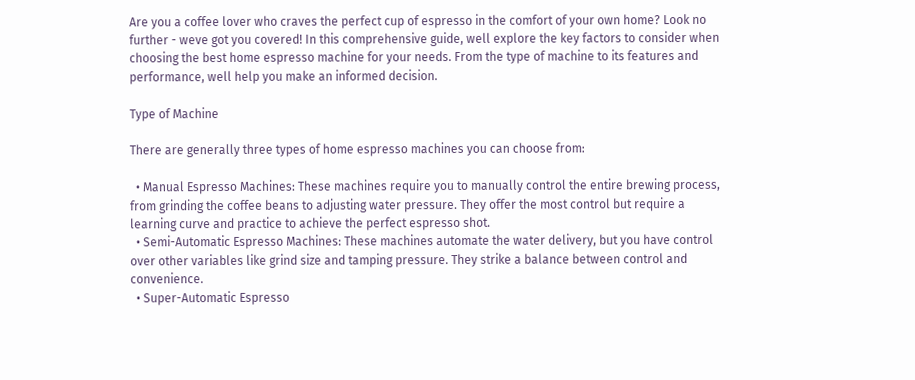Are you a coffee lover who craves the perfect cup of espresso in the comfort of your own home? Look no further - weve got you covered! In this comprehensive guide, well explore the key factors to consider when choosing the best home espresso machine for your needs. From the type of machine to its features and performance, well help you make an informed decision.

Type of Machine

There are generally three types of home espresso machines you can choose from:

  • Manual Espresso Machines: These machines require you to manually control the entire brewing process, from grinding the coffee beans to adjusting water pressure. They offer the most control but require a learning curve and practice to achieve the perfect espresso shot.
  • Semi-Automatic Espresso Machines: These machines automate the water delivery, but you have control over other variables like grind size and tamping pressure. They strike a balance between control and convenience.
  • Super-Automatic Espresso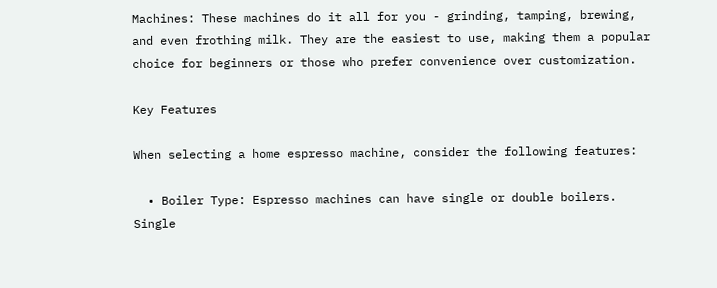Machines: These machines do it all for you - grinding, tamping, brewing, and even frothing milk. They are the easiest to use, making them a popular choice for beginners or those who prefer convenience over customization.

Key Features

When selecting a home espresso machine, consider the following features:

  • Boiler Type: Espresso machines can have single or double boilers. Single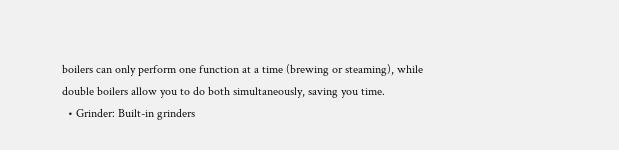boilers can only perform one function at a time (brewing or steaming), while double boilers allow you to do both simultaneously, saving you time.
  • Grinder: Built-in grinders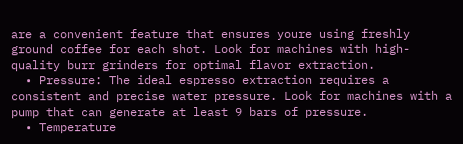are a convenient feature that ensures youre using freshly ground coffee for each shot. Look for machines with high-quality burr grinders for optimal flavor extraction.
  • Pressure: The ideal espresso extraction requires a consistent and precise water pressure. Look for machines with a pump that can generate at least 9 bars of pressure.
  • Temperature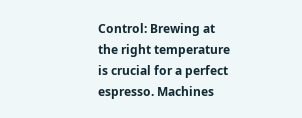Control: Brewing at the right temperature is crucial for a perfect espresso. Machines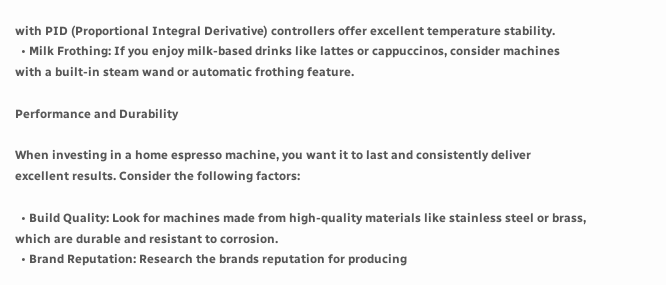with PID (Proportional Integral Derivative) controllers offer excellent temperature stability.
  • Milk Frothing: If you enjoy milk-based drinks like lattes or cappuccinos, consider machines with a built-in steam wand or automatic frothing feature.

Performance and Durability

When investing in a home espresso machine, you want it to last and consistently deliver excellent results. Consider the following factors:

  • Build Quality: Look for machines made from high-quality materials like stainless steel or brass, which are durable and resistant to corrosion.
  • Brand Reputation: Research the brands reputation for producing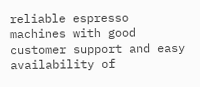reliable espresso machines with good customer support and easy availability of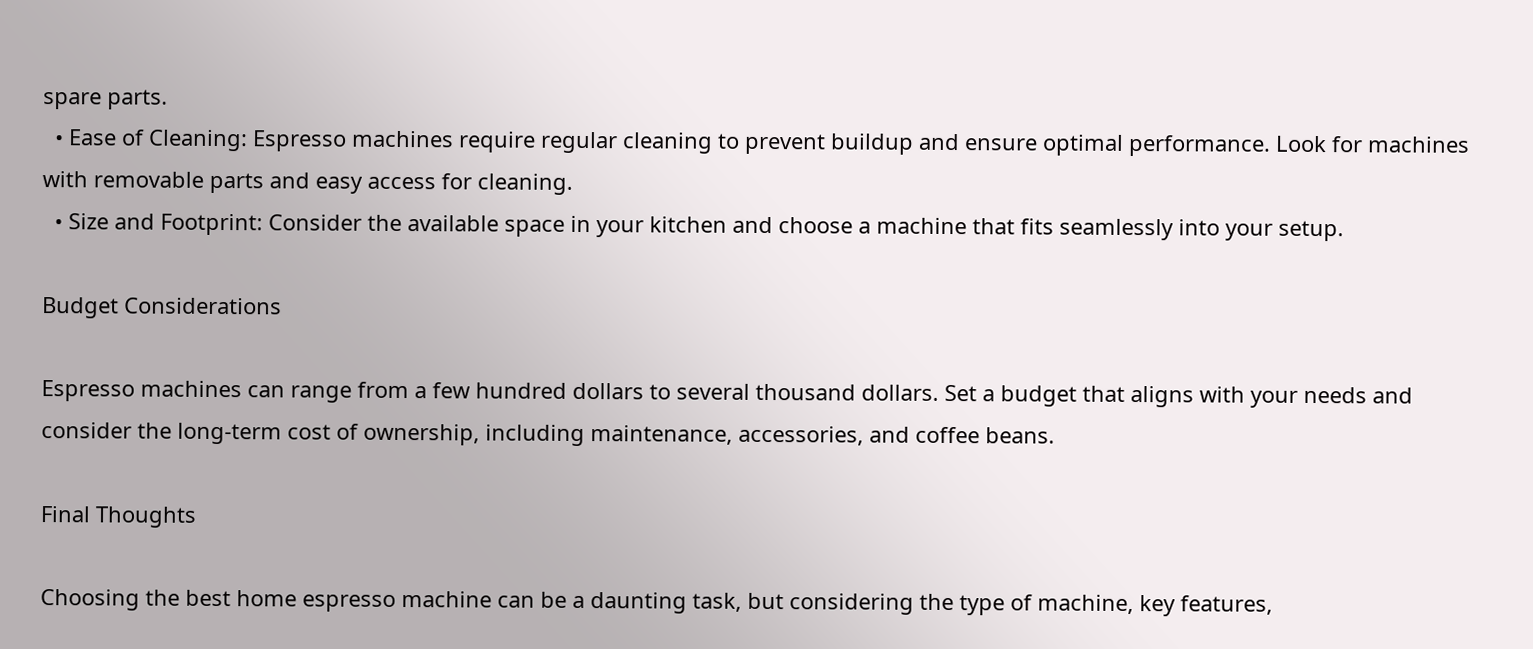spare parts.
  • Ease of Cleaning: Espresso machines require regular cleaning to prevent buildup and ensure optimal performance. Look for machines with removable parts and easy access for cleaning.
  • Size and Footprint: Consider the available space in your kitchen and choose a machine that fits seamlessly into your setup.

Budget Considerations

Espresso machines can range from a few hundred dollars to several thousand dollars. Set a budget that aligns with your needs and consider the long-term cost of ownership, including maintenance, accessories, and coffee beans.

Final Thoughts

Choosing the best home espresso machine can be a daunting task, but considering the type of machine, key features,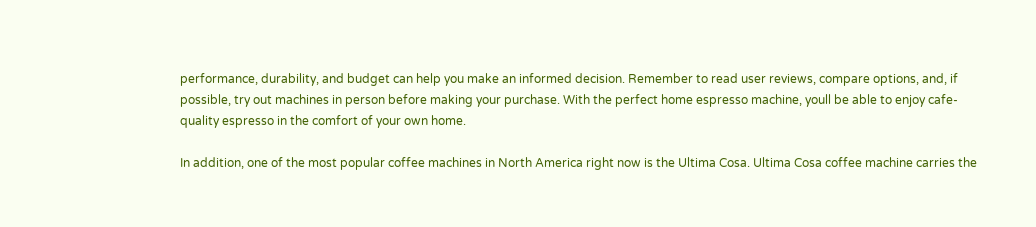performance, durability, and budget can help you make an informed decision. Remember to read user reviews, compare options, and, if possible, try out machines in person before making your purchase. With the perfect home espresso machine, youll be able to enjoy cafe-quality espresso in the comfort of your own home.

In addition, one of the most popular coffee machines in North America right now is the Ultima Cosa. Ultima Cosa coffee machine carries the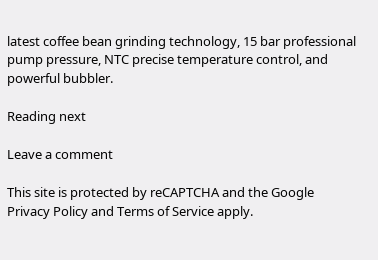latest coffee bean grinding technology, 15 bar professional pump pressure, NTC precise temperature control, and powerful bubbler.

Reading next

Leave a comment

This site is protected by reCAPTCHA and the Google Privacy Policy and Terms of Service apply.